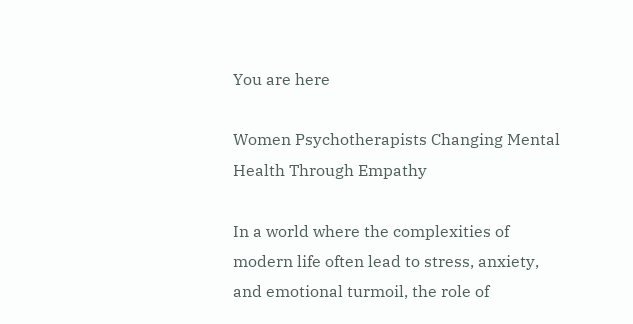You are here

Women Psychotherapists Changing Mental Health Through Empathy

In a world where the complexities of modern life often lead to stress, anxiety, and emotional turmoil, the role of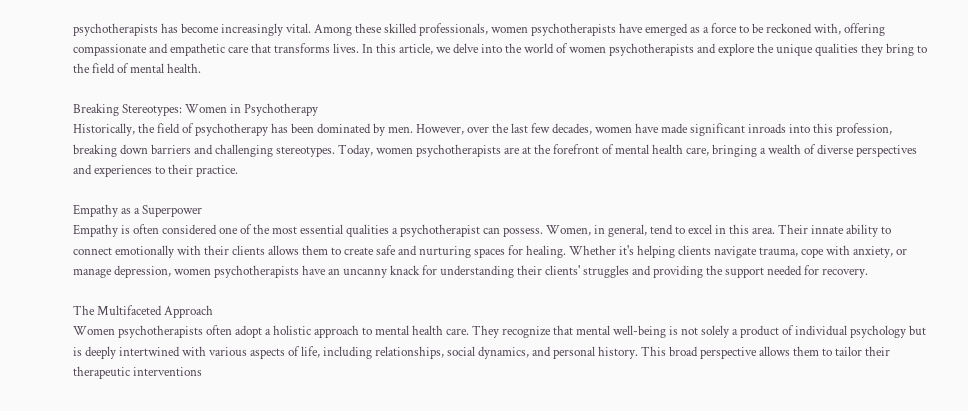psychotherapists has become increasingly vital. Among these skilled professionals, women psychotherapists have emerged as a force to be reckoned with, offering compassionate and empathetic care that transforms lives. In this article, we delve into the world of women psychotherapists and explore the unique qualities they bring to the field of mental health.

Breaking Stereotypes: Women in Psychotherapy
Historically, the field of psychotherapy has been dominated by men. However, over the last few decades, women have made significant inroads into this profession, breaking down barriers and challenging stereotypes. Today, women psychotherapists are at the forefront of mental health care, bringing a wealth of diverse perspectives and experiences to their practice.

Empathy as a Superpower
Empathy is often considered one of the most essential qualities a psychotherapist can possess. Women, in general, tend to excel in this area. Their innate ability to connect emotionally with their clients allows them to create safe and nurturing spaces for healing. Whether it's helping clients navigate trauma, cope with anxiety, or manage depression, women psychotherapists have an uncanny knack for understanding their clients' struggles and providing the support needed for recovery.

The Multifaceted Approach
Women psychotherapists often adopt a holistic approach to mental health care. They recognize that mental well-being is not solely a product of individual psychology but is deeply intertwined with various aspects of life, including relationships, social dynamics, and personal history. This broad perspective allows them to tailor their therapeutic interventions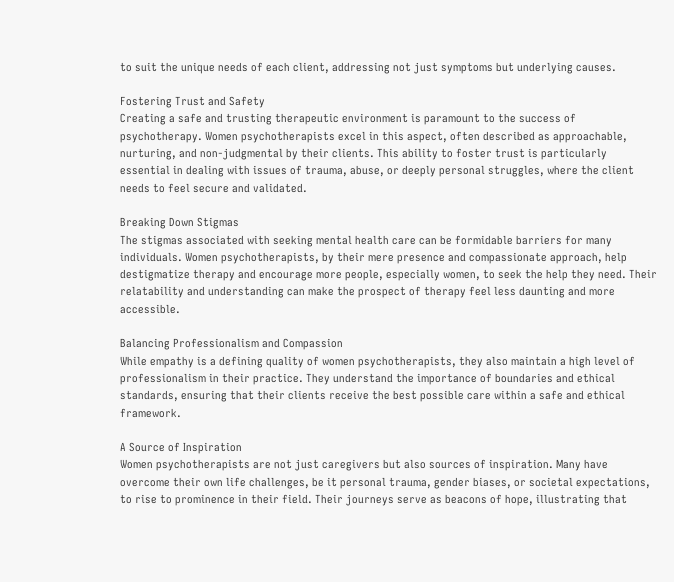to suit the unique needs of each client, addressing not just symptoms but underlying causes.

Fostering Trust and Safety
Creating a safe and trusting therapeutic environment is paramount to the success of psychotherapy. Women psychotherapists excel in this aspect, often described as approachable, nurturing, and non-judgmental by their clients. This ability to foster trust is particularly essential in dealing with issues of trauma, abuse, or deeply personal struggles, where the client needs to feel secure and validated.

Breaking Down Stigmas
The stigmas associated with seeking mental health care can be formidable barriers for many individuals. Women psychotherapists, by their mere presence and compassionate approach, help destigmatize therapy and encourage more people, especially women, to seek the help they need. Their relatability and understanding can make the prospect of therapy feel less daunting and more accessible.

Balancing Professionalism and Compassion
While empathy is a defining quality of women psychotherapists, they also maintain a high level of professionalism in their practice. They understand the importance of boundaries and ethical standards, ensuring that their clients receive the best possible care within a safe and ethical framework.

A Source of Inspiration
Women psychotherapists are not just caregivers but also sources of inspiration. Many have overcome their own life challenges, be it personal trauma, gender biases, or societal expectations, to rise to prominence in their field. Their journeys serve as beacons of hope, illustrating that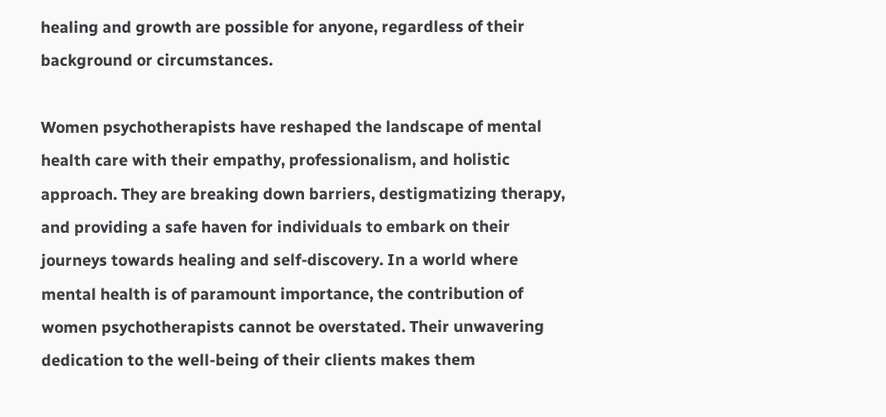healing and growth are possible for anyone, regardless of their background or circumstances.

Women psychotherapists have reshaped the landscape of mental health care with their empathy, professionalism, and holistic approach. They are breaking down barriers, destigmatizing therapy, and providing a safe haven for individuals to embark on their journeys towards healing and self-discovery. In a world where mental health is of paramount importance, the contribution of women psychotherapists cannot be overstated. Their unwavering dedication to the well-being of their clients makes them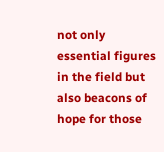not only essential figures in the field but also beacons of hope for those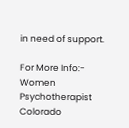in need of support.

For More Info:-
Women Psychotherapist Colorado